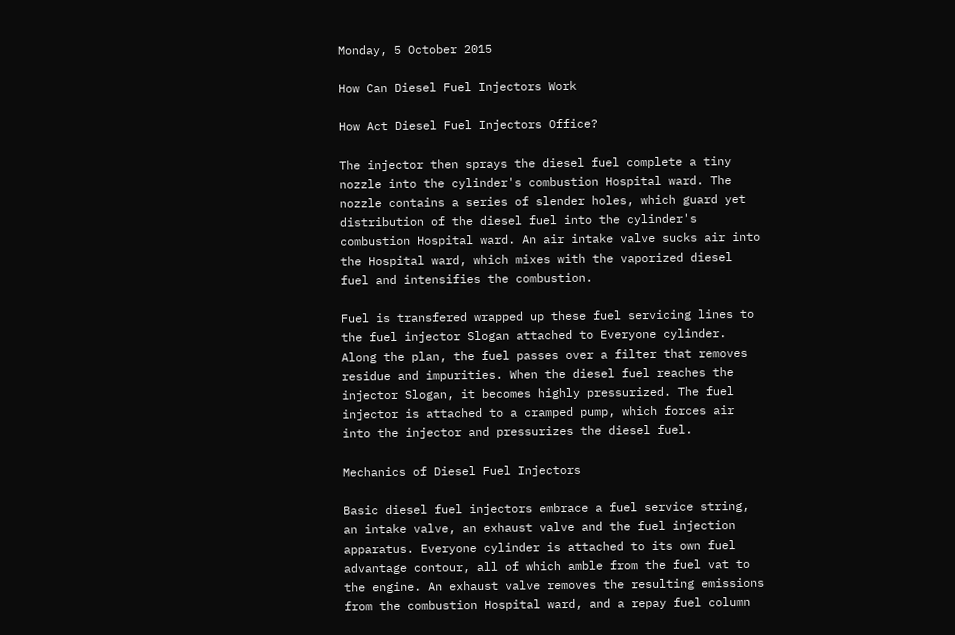Monday, 5 October 2015

How Can Diesel Fuel Injectors Work

How Act Diesel Fuel Injectors Office?

The injector then sprays the diesel fuel complete a tiny nozzle into the cylinder's combustion Hospital ward. The nozzle contains a series of slender holes, which guard yet distribution of the diesel fuel into the cylinder's combustion Hospital ward. An air intake valve sucks air into the Hospital ward, which mixes with the vaporized diesel fuel and intensifies the combustion.

Fuel is transfered wrapped up these fuel servicing lines to the fuel injector Slogan attached to Everyone cylinder. Along the plan, the fuel passes over a filter that removes residue and impurities. When the diesel fuel reaches the injector Slogan, it becomes highly pressurized. The fuel injector is attached to a cramped pump, which forces air into the injector and pressurizes the diesel fuel.

Mechanics of Diesel Fuel Injectors

Basic diesel fuel injectors embrace a fuel service string, an intake valve, an exhaust valve and the fuel injection apparatus. Everyone cylinder is attached to its own fuel advantage contour, all of which amble from the fuel vat to the engine. An exhaust valve removes the resulting emissions from the combustion Hospital ward, and a repay fuel column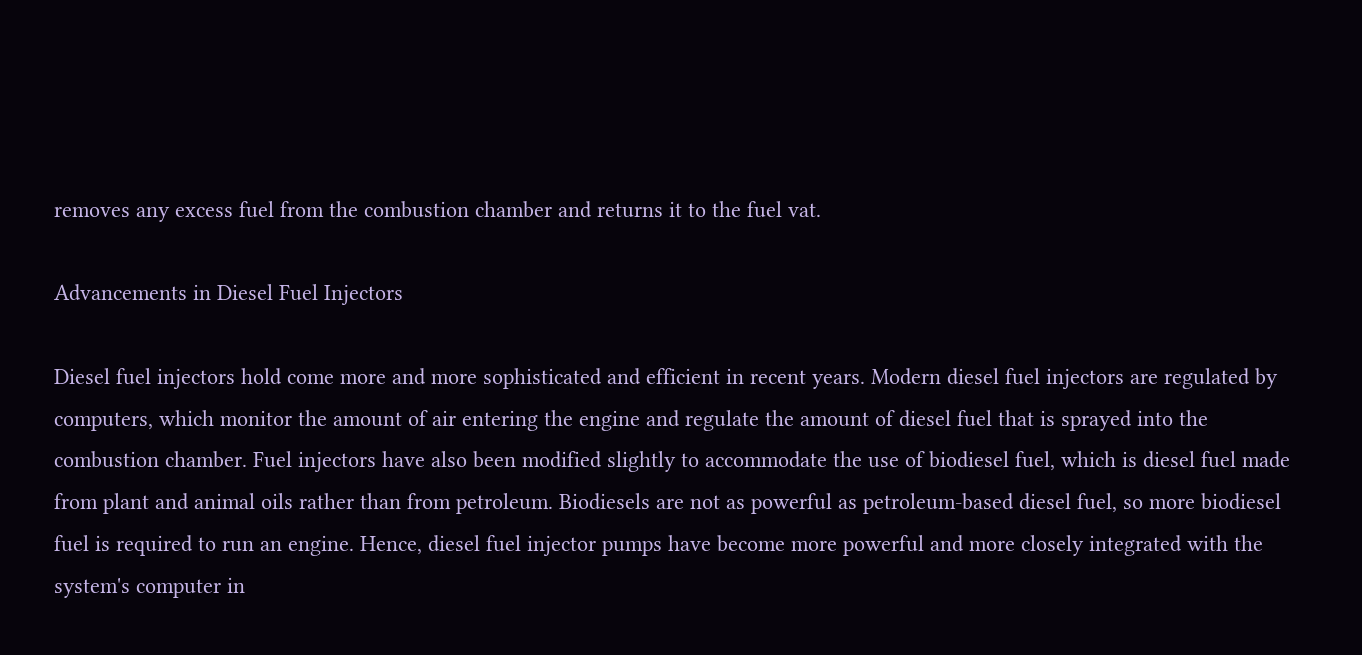removes any excess fuel from the combustion chamber and returns it to the fuel vat.

Advancements in Diesel Fuel Injectors

Diesel fuel injectors hold come more and more sophisticated and efficient in recent years. Modern diesel fuel injectors are regulated by computers, which monitor the amount of air entering the engine and regulate the amount of diesel fuel that is sprayed into the combustion chamber. Fuel injectors have also been modified slightly to accommodate the use of biodiesel fuel, which is diesel fuel made from plant and animal oils rather than from petroleum. Biodiesels are not as powerful as petroleum-based diesel fuel, so more biodiesel fuel is required to run an engine. Hence, diesel fuel injector pumps have become more powerful and more closely integrated with the system's computer in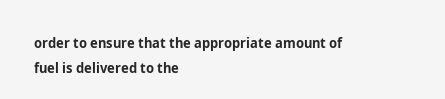order to ensure that the appropriate amount of fuel is delivered to the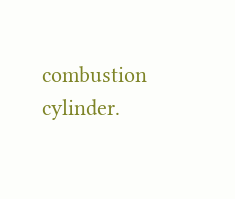combustion cylinder.